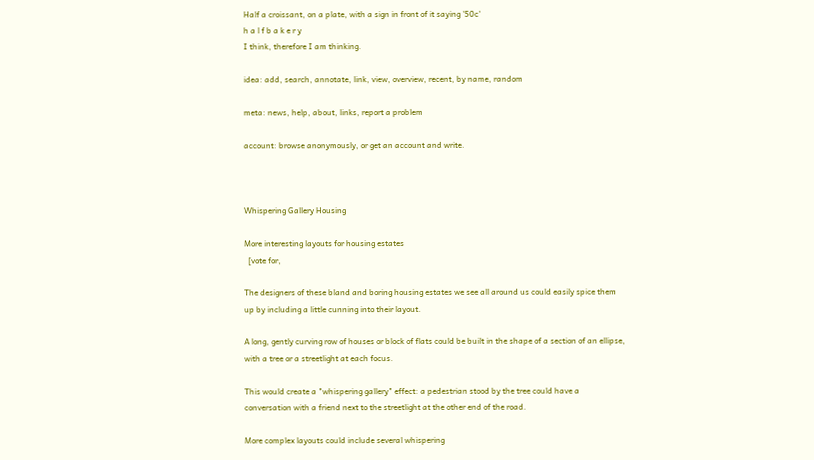Half a croissant, on a plate, with a sign in front of it saying '50c'
h a l f b a k e r y
I think, therefore I am thinking.

idea: add, search, annotate, link, view, overview, recent, by name, random

meta: news, help, about, links, report a problem

account: browse anonymously, or get an account and write.



Whispering Gallery Housing

More interesting layouts for housing estates
  [vote for,

The designers of these bland and boring housing estates we see all around us could easily spice them up by including a little cunning into their layout.

A long, gently curving row of houses or block of flats could be built in the shape of a section of an ellipse, with a tree or a streetlight at each focus.

This would create a "whispering gallery" effect: a pedestrian stood by the tree could have a conversation with a friend next to the streetlight at the other end of the road.

More complex layouts could include several whispering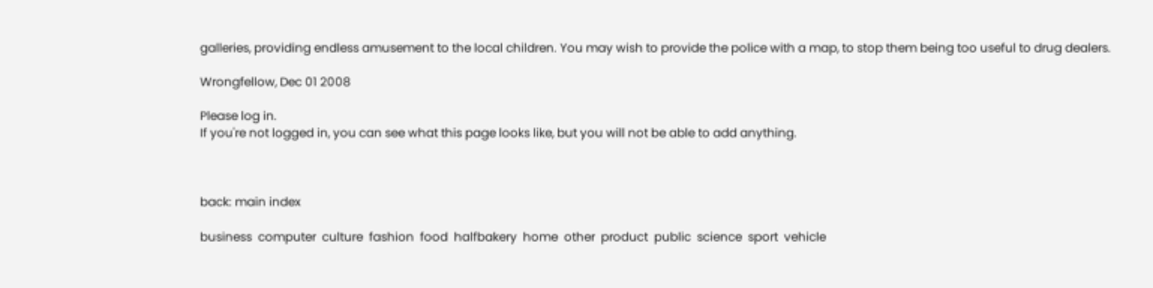galleries, providing endless amusement to the local children. You may wish to provide the police with a map, to stop them being too useful to drug dealers.

Wrongfellow, Dec 01 2008

Please log in.
If you're not logged in, you can see what this page looks like, but you will not be able to add anything.



back: main index

business  computer  culture  fashion  food  halfbakery  home  other  product  public  science  sport  vehicle